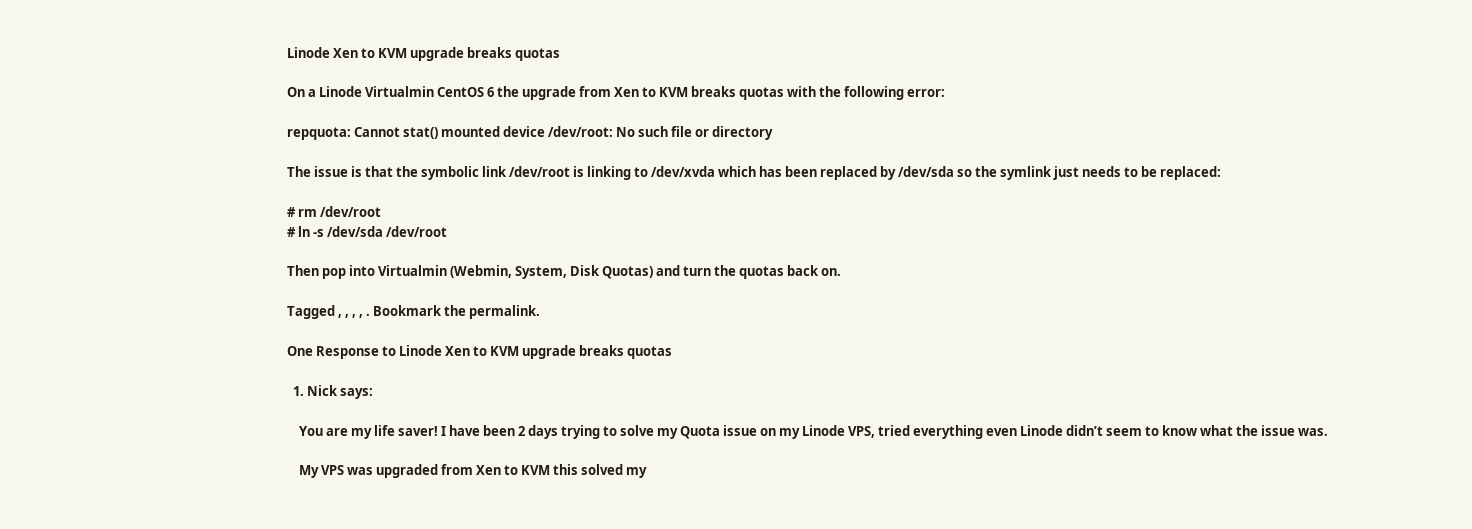Linode Xen to KVM upgrade breaks quotas

On a Linode Virtualmin CentOS 6 the upgrade from Xen to KVM breaks quotas with the following error:

repquota: Cannot stat() mounted device /dev/root: No such file or directory

The issue is that the symbolic link /dev/root is linking to /dev/xvda which has been replaced by /dev/sda so the symlink just needs to be replaced:

# rm /dev/root
# ln -s /dev/sda /dev/root

Then pop into Virtualmin (Webmin, System, Disk Quotas) and turn the quotas back on.

Tagged , , , , . Bookmark the permalink.

One Response to Linode Xen to KVM upgrade breaks quotas

  1. Nick says:

    You are my life saver! I have been 2 days trying to solve my Quota issue on my Linode VPS, tried everything even Linode didn’t seem to know what the issue was.

    My VPS was upgraded from Xen to KVM this solved my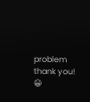problem thank you! 😀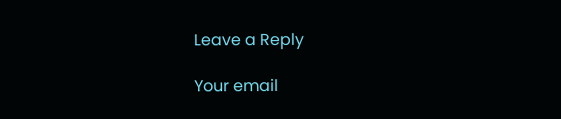Leave a Reply

Your email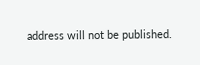address will not be published.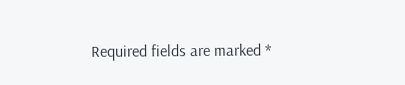Required fields are marked *